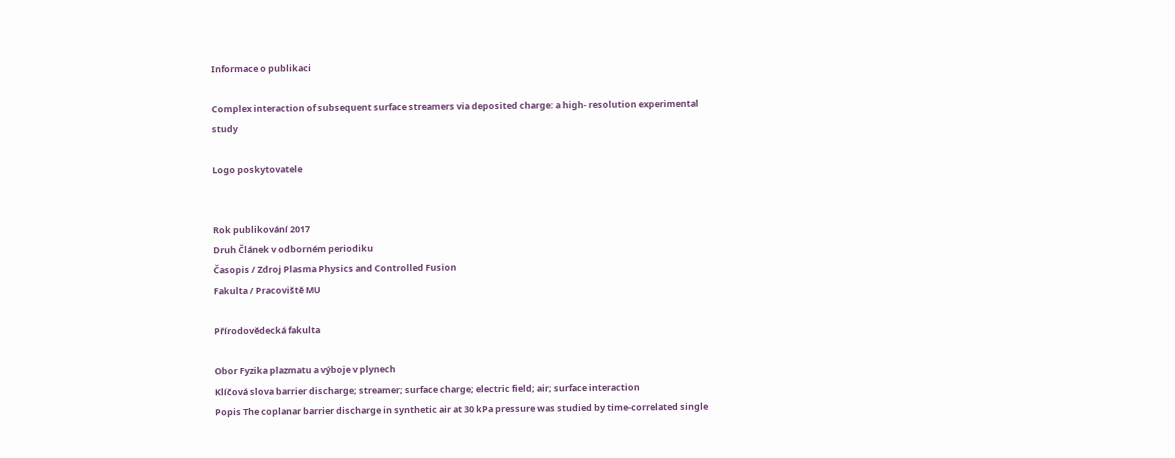Informace o publikaci

Complex interaction of subsequent surface streamers via deposited charge: a high- resolution experimental study

Logo poskytovatele


Rok publikování 2017
Druh Článek v odborném periodiku
Časopis / Zdroj Plasma Physics and Controlled Fusion
Fakulta / Pracoviště MU

Přírodovědecká fakulta

Obor Fyzika plazmatu a výboje v plynech
Klíčová slova barrier discharge; streamer; surface charge; electric field; air; surface interaction
Popis The coplanar barrier discharge in synthetic air at 30 kPa pressure was studied by time-correlated single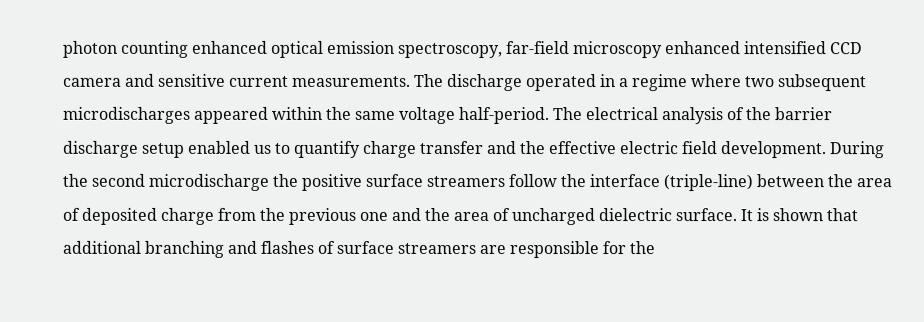photon counting enhanced optical emission spectroscopy, far-field microscopy enhanced intensified CCD camera and sensitive current measurements. The discharge operated in a regime where two subsequent microdischarges appeared within the same voltage half-period. The electrical analysis of the barrier discharge setup enabled us to quantify charge transfer and the effective electric field development. During the second microdischarge the positive surface streamers follow the interface (triple-line) between the area of deposited charge from the previous one and the area of uncharged dielectric surface. It is shown that additional branching and flashes of surface streamers are responsible for the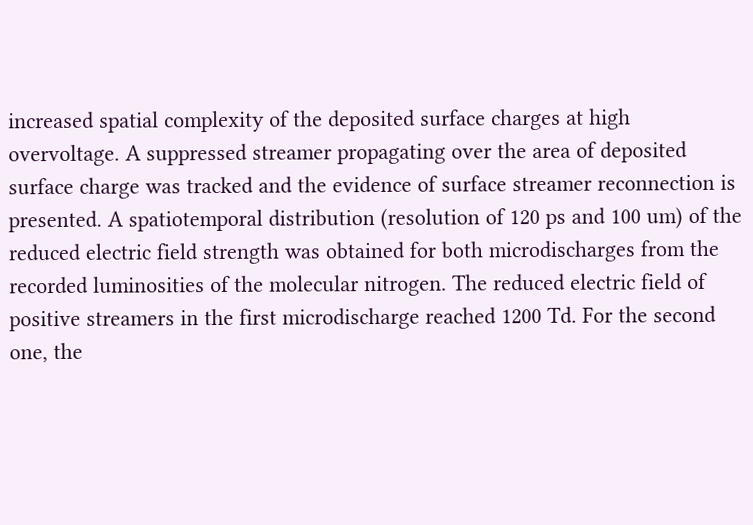increased spatial complexity of the deposited surface charges at high overvoltage. A suppressed streamer propagating over the area of deposited surface charge was tracked and the evidence of surface streamer reconnection is presented. A spatiotemporal distribution (resolution of 120 ps and 100 um) of the reduced electric field strength was obtained for both microdischarges from the recorded luminosities of the molecular nitrogen. The reduced electric field of positive streamers in the first microdischarge reached 1200 Td. For the second one, the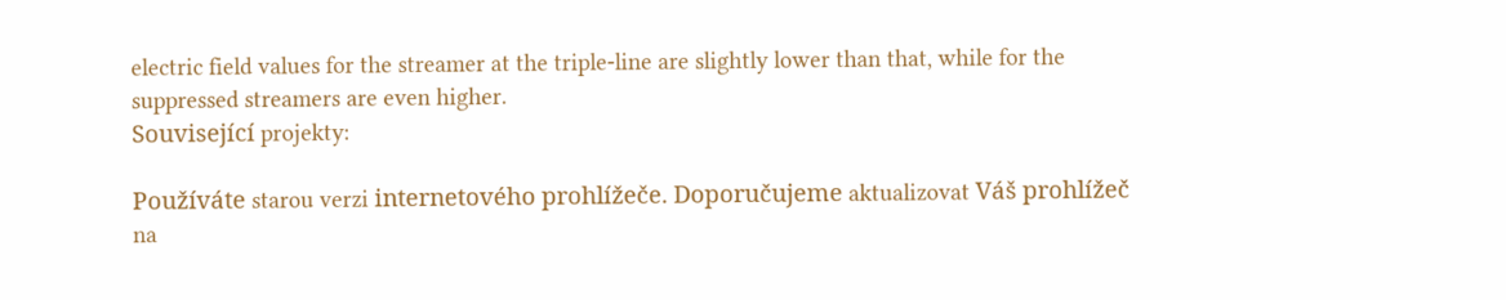electric field values for the streamer at the triple-line are slightly lower than that, while for the suppressed streamers are even higher.
Související projekty:

Používáte starou verzi internetového prohlížeče. Doporučujeme aktualizovat Váš prohlížeč na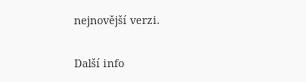nejnovější verzi.

Další info